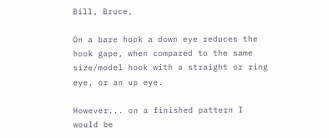Bill, Bruce,

On a bare hook a down eye reduces the hook gape, when compared to the same size/model hook with a straight or ring eye, or an up eye.

However... on a finished pattern I would be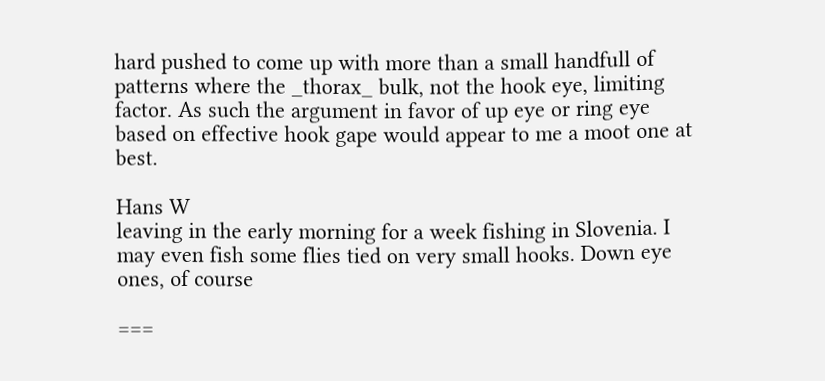hard pushed to come up with more than a small handfull of patterns where the _thorax_ bulk, not the hook eye, limiting factor. As such the argument in favor of up eye or ring eye based on effective hook gape would appear to me a moot one at best.

Hans W
leaving in the early morning for a week fishing in Slovenia. I may even fish some flies tied on very small hooks. Down eye ones, of course

===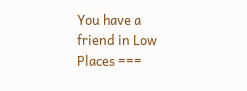You have a friend in Low Places ===